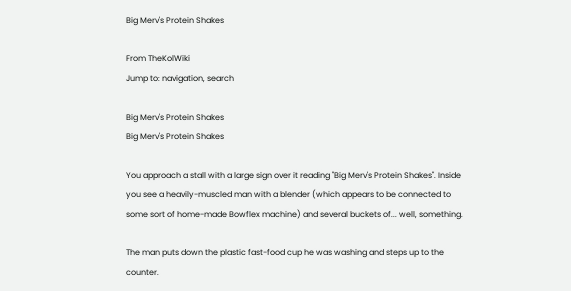Big Merv's Protein Shakes

From TheKolWiki
Jump to: navigation, search

Big Merv's Protein Shakes
Big Merv's Protein Shakes

You approach a stall with a large sign over it reading "Big Merv's Protein Shakes". Inside you see a heavily-muscled man with a blender (which appears to be connected to some sort of home-made Bowflex machine) and several buckets of... well, something.

The man puts down the plastic fast-food cup he was washing and steps up to the counter.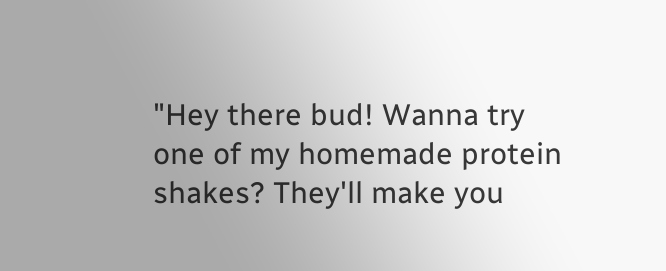"Hey there bud! Wanna try one of my homemade protein shakes? They'll make you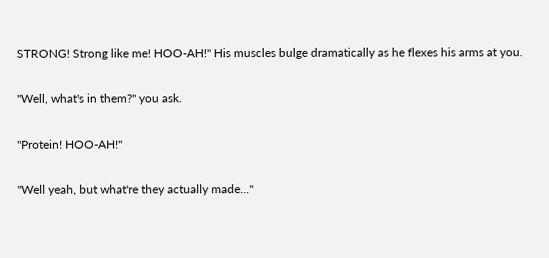STRONG! Strong like me! HOO-AH!" His muscles bulge dramatically as he flexes his arms at you.

"Well, what's in them?" you ask.

"Protein! HOO-AH!"

"Well yeah, but what're they actually made..."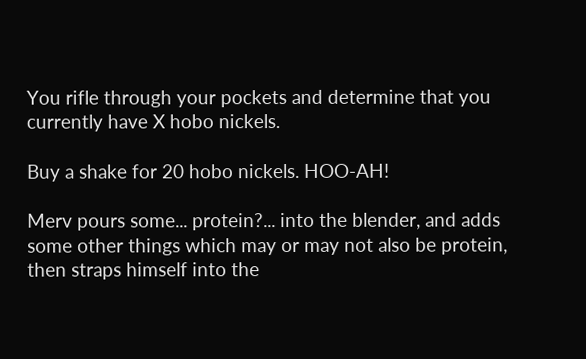You rifle through your pockets and determine that you currently have X hobo nickels.

Buy a shake for 20 hobo nickels. HOO-AH!

Merv pours some... protein?... into the blender, and adds some other things which may or may not also be protein, then straps himself into the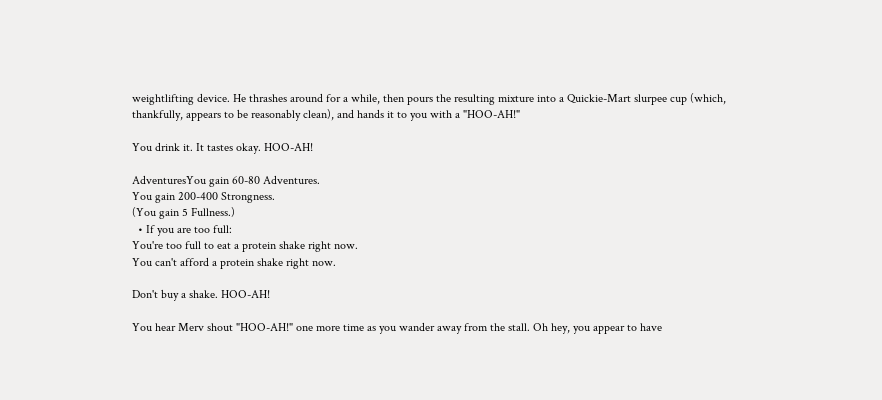weightlifting device. He thrashes around for a while, then pours the resulting mixture into a Quickie-Mart slurpee cup (which, thankfully, appears to be reasonably clean), and hands it to you with a "HOO-AH!"

You drink it. It tastes okay. HOO-AH!

AdventuresYou gain 60-80 Adventures.
You gain 200-400 Strongness.
(You gain 5 Fullness.)
  • If you are too full:
You're too full to eat a protein shake right now.
You can't afford a protein shake right now.

Don't buy a shake. HOO-AH!

You hear Merv shout "HOO-AH!" one more time as you wander away from the stall. Oh hey, you appear to have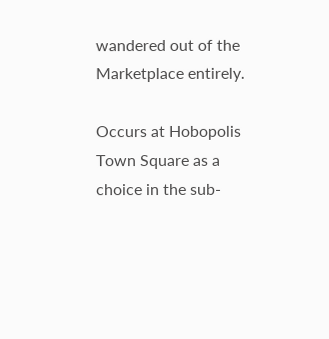wandered out of the Marketplace entirely.

Occurs at Hobopolis Town Square as a choice in the sub-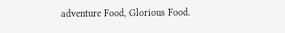adventure Food, Glorious Food.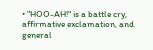• "HOO-AH!" is a battle cry, affirmative exclamation, and general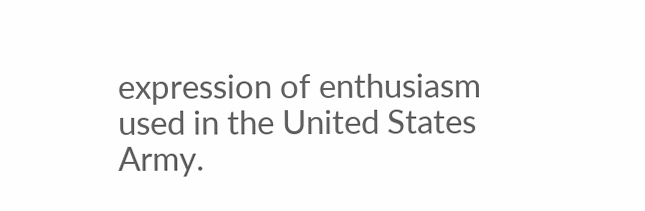expression of enthusiasm used in the United States Army.